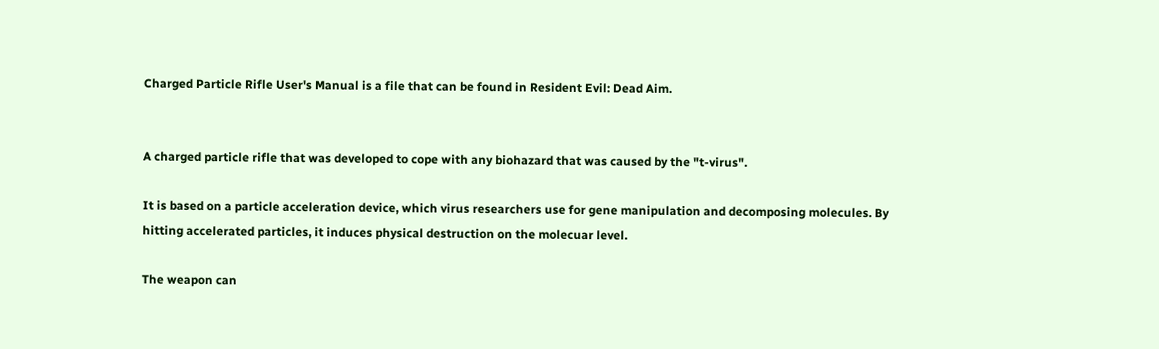Charged Particle Rifle User's Manual is a file that can be found in Resident Evil: Dead Aim.


A charged particle rifle that was developed to cope with any biohazard that was caused by the "t-virus".

It is based on a particle acceleration device, which virus researchers use for gene manipulation and decomposing molecules. By hitting accelerated particles, it induces physical destruction on the molecuar level.

The weapon can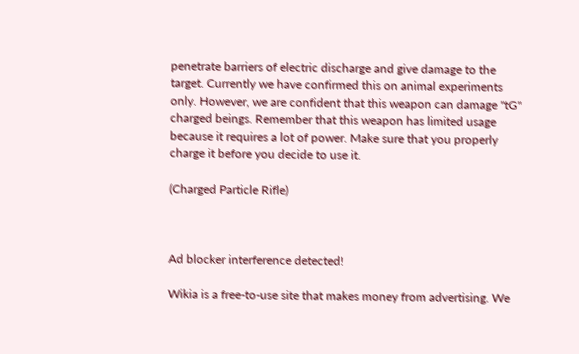penetrate barriers of electric discharge and give damage to the target. Currently we have confirmed this on animal experiments only. However, we are confident that this weapon can damage "tG" charged beings. Remember that this weapon has limited usage because it requires a lot of power. Make sure that you properly charge it before you decide to use it.

(Charged Particle Rifle)



Ad blocker interference detected!

Wikia is a free-to-use site that makes money from advertising. We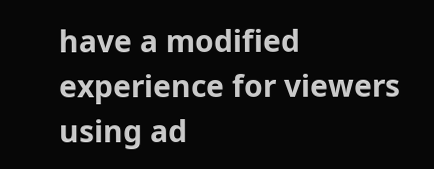have a modified experience for viewers using ad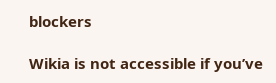blockers

Wikia is not accessible if you’ve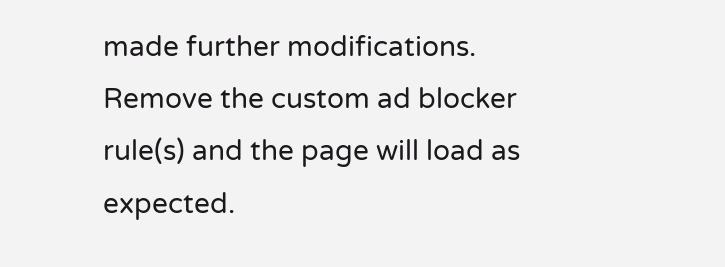made further modifications. Remove the custom ad blocker rule(s) and the page will load as expected.